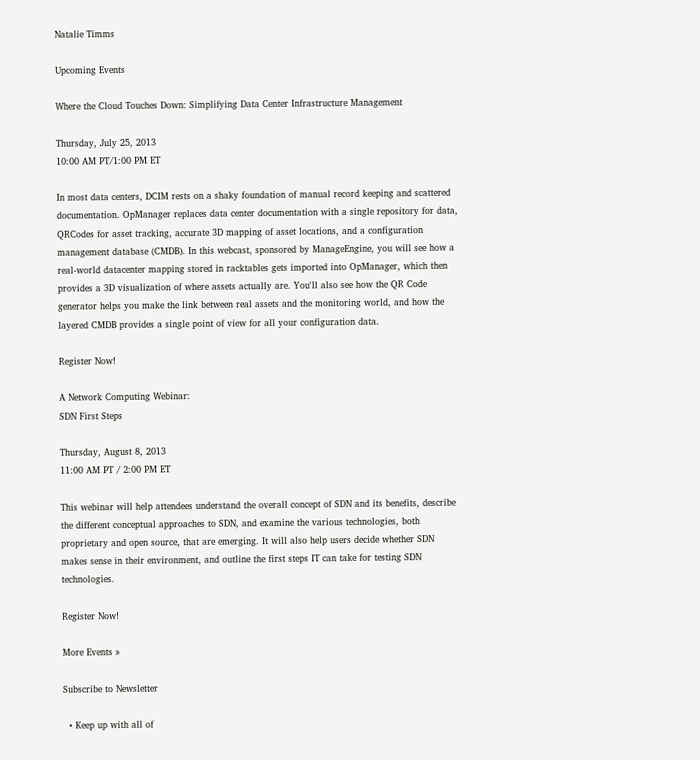Natalie Timms

Upcoming Events

Where the Cloud Touches Down: Simplifying Data Center Infrastructure Management

Thursday, July 25, 2013
10:00 AM PT/1:00 PM ET

In most data centers, DCIM rests on a shaky foundation of manual record keeping and scattered documentation. OpManager replaces data center documentation with a single repository for data, QRCodes for asset tracking, accurate 3D mapping of asset locations, and a configuration management database (CMDB). In this webcast, sponsored by ManageEngine, you will see how a real-world datacenter mapping stored in racktables gets imported into OpManager, which then provides a 3D visualization of where assets actually are. You'll also see how the QR Code generator helps you make the link between real assets and the monitoring world, and how the layered CMDB provides a single point of view for all your configuration data.

Register Now!

A Network Computing Webinar:
SDN First Steps

Thursday, August 8, 2013
11:00 AM PT / 2:00 PM ET

This webinar will help attendees understand the overall concept of SDN and its benefits, describe the different conceptual approaches to SDN, and examine the various technologies, both proprietary and open source, that are emerging. It will also help users decide whether SDN makes sense in their environment, and outline the first steps IT can take for testing SDN technologies.

Register Now!

More Events »

Subscribe to Newsletter

  • Keep up with all of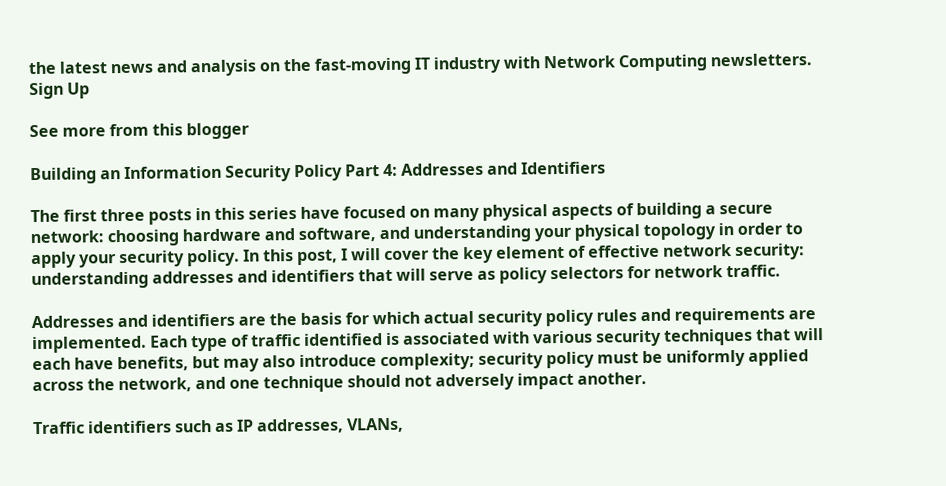the latest news and analysis on the fast-moving IT industry with Network Computing newsletters.
Sign Up

See more from this blogger

Building an Information Security Policy Part 4: Addresses and Identifiers

The first three posts in this series have focused on many physical aspects of building a secure network: choosing hardware and software, and understanding your physical topology in order to apply your security policy. In this post, I will cover the key element of effective network security: understanding addresses and identifiers that will serve as policy selectors for network traffic.

Addresses and identifiers are the basis for which actual security policy rules and requirements are implemented. Each type of traffic identified is associated with various security techniques that will each have benefits, but may also introduce complexity; security policy must be uniformly applied across the network, and one technique should not adversely impact another.

Traffic identifiers such as IP addresses, VLANs,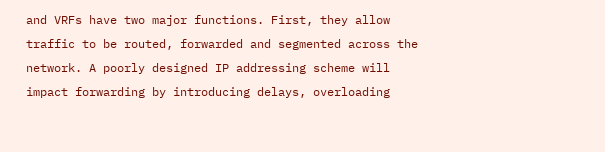and VRFs have two major functions. First, they allow traffic to be routed, forwarded and segmented across the network. A poorly designed IP addressing scheme will impact forwarding by introducing delays, overloading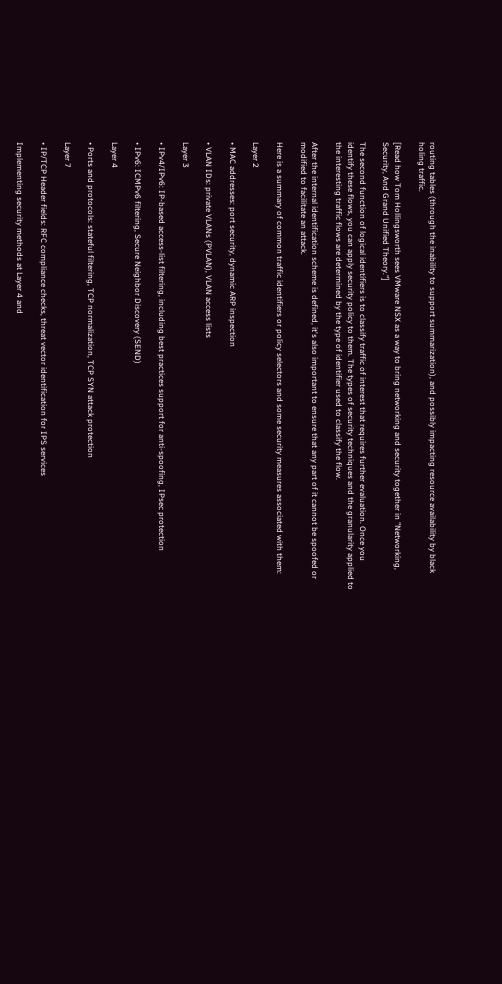routing tables (through the inability to support summarization), and possibly impacting resource availability by black holing traffic.

[Read how Tom Hollingsworth sees VMware NSX as a way to bring networking and security together in "Networking, Security, And Grand Unified Theory."]

The second function of logical identifiers is to classify traffic of interest that requires further evaluation. Once you identify these flows, you can apply security policy to them. The types of security techniques and the granularity applied to the interesting traffic flows are determined by the type of identifier used to classify the flow.

After the internal identification scheme is defined, it's also important to ensure that any part of it cannot be spoofed or modified to facilitate an attack.

Here is a summary of common traffic identifiers or policy selectors and some security measures associated with them:

Layer 2

• MAC addresses: port security, dynamic ARP inspection

• VLAN IDs: private VLANs (PVLAN), VLAN access lists

Layer 3

• IPv4/IPv6: IP-based access-list filtering, including best practices support for anti-spoofing, IPsec protection

• IPv6: ICMPv6 filtering, Secure Neighbor Discovery (SEND)

Layer 4

• Ports and protocols: stateful filtering, TCP normalization, TCP SYN attack protection

Layer 7

• IP/TCP Header fields: RFC compliance checks, threat vector identification for IPS services

Implementing security methods at Layer 4 and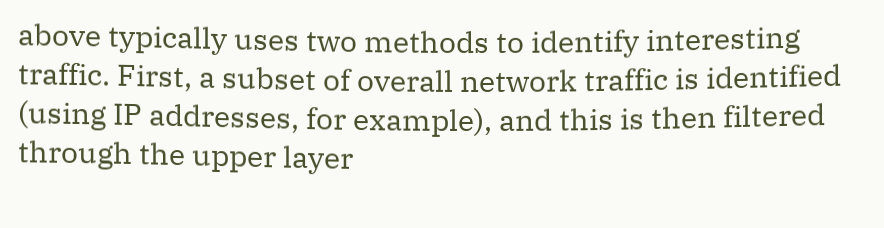above typically uses two methods to identify interesting traffic. First, a subset of overall network traffic is identified (using IP addresses, for example), and this is then filtered through the upper layer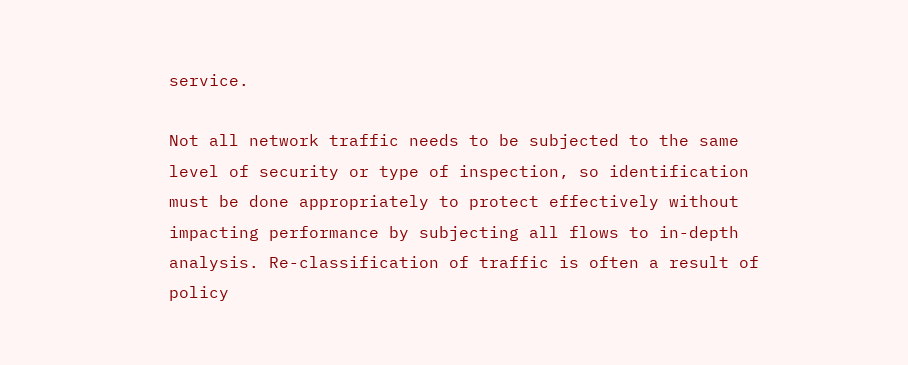service.

Not all network traffic needs to be subjected to the same level of security or type of inspection, so identification must be done appropriately to protect effectively without impacting performance by subjecting all flows to in-depth analysis. Re-classification of traffic is often a result of policy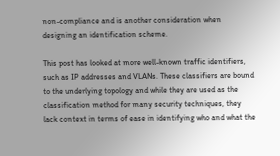non-compliance and is another consideration when designing an identification scheme.

This post has looked at more well-known traffic identifiers, such as IP addresses and VLANs. These classifiers are bound to the underlying topology and while they are used as the classification method for many security techniques, they lack context in terms of ease in identifying who and what the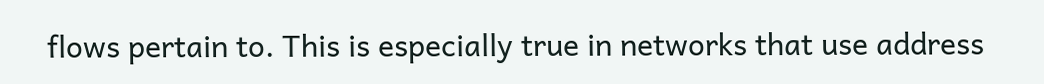flows pertain to. This is especially true in networks that use address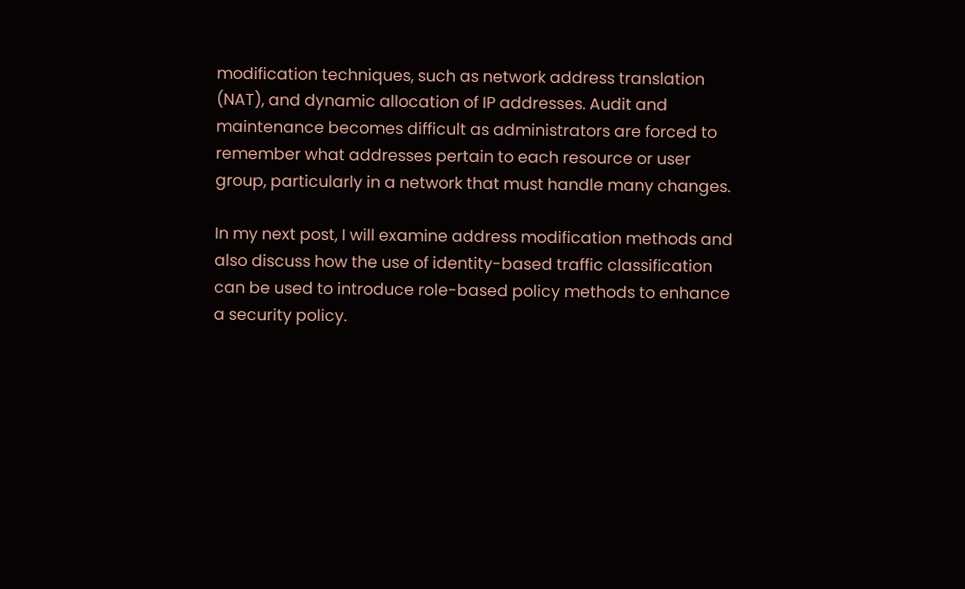modification techniques, such as network address translation (NAT), and dynamic allocation of IP addresses. Audit and maintenance becomes difficult as administrators are forced to remember what addresses pertain to each resource or user group, particularly in a network that must handle many changes.

In my next post, I will examine address modification methods and also discuss how the use of identity-based traffic classification can be used to introduce role-based policy methods to enhance a security policy.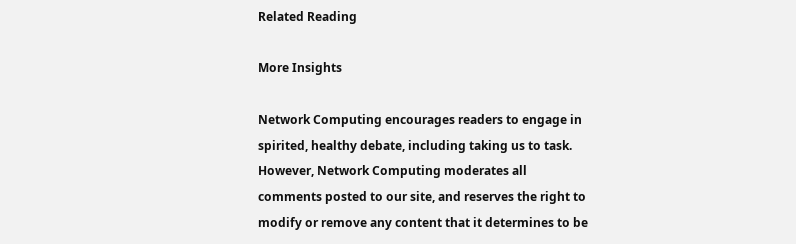Related Reading

More Insights

Network Computing encourages readers to engage in spirited, healthy debate, including taking us to task. However, Network Computing moderates all comments posted to our site, and reserves the right to modify or remove any content that it determines to be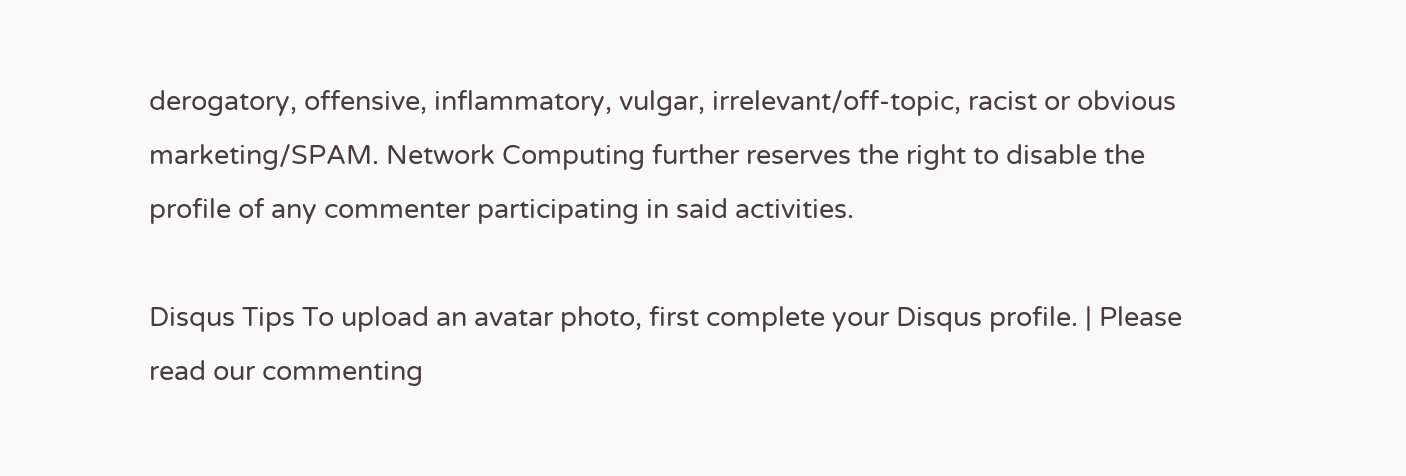derogatory, offensive, inflammatory, vulgar, irrelevant/off-topic, racist or obvious marketing/SPAM. Network Computing further reserves the right to disable the profile of any commenter participating in said activities.

Disqus Tips To upload an avatar photo, first complete your Disqus profile. | Please read our commenting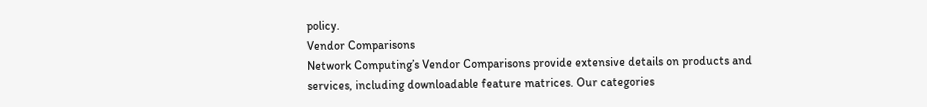policy.
Vendor Comparisons
Network Computing’s Vendor Comparisons provide extensive details on products and services, including downloadable feature matrices. Our categories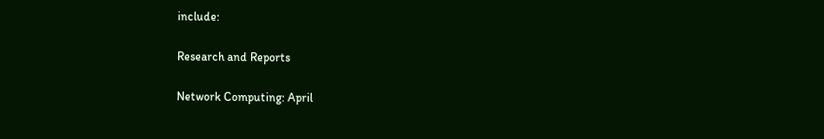include:

Research and Reports

Network Computing: April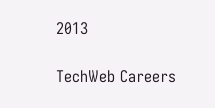2013

TechWeb Careers